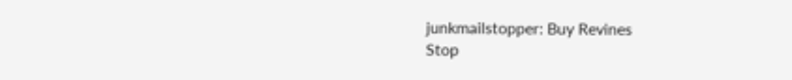junkmailstopper: Buy Revines
Stop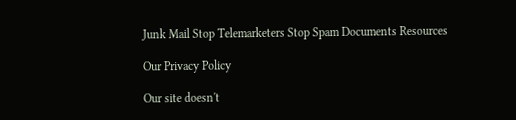Junk Mail Stop Telemarketers Stop Spam Documents Resources

Our Privacy Policy

Our site doesn't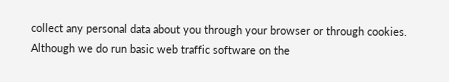collect any personal data about you through your browser or through cookies. Although we do run basic web traffic software on the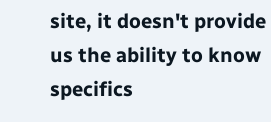site, it doesn't provide us the ability to know specifics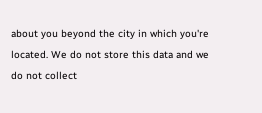about you beyond the city in which you're located. We do not store this data and we do not collect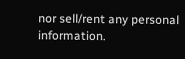nor sell/rent any personal information.